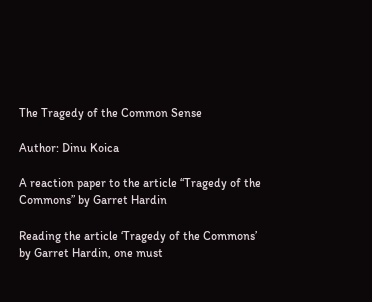The Tragedy of the Common Sense

Author: Dinu Koica

A reaction paper to the article “Tragedy of the Commons” by Garret Hardin

Reading the article ‘Tragedy of the Commons’ by Garret Hardin, one must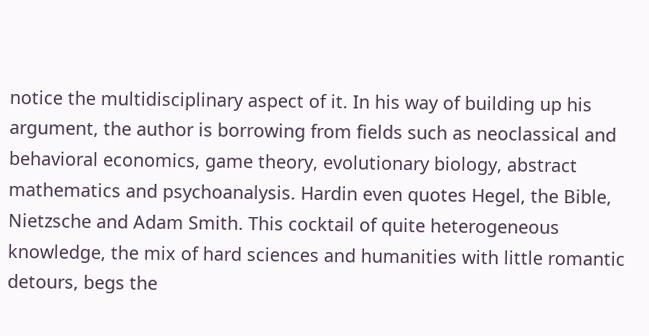notice the multidisciplinary aspect of it. In his way of building up his argument, the author is borrowing from fields such as neoclassical and behavioral economics, game theory, evolutionary biology, abstract mathematics and psychoanalysis. Hardin even quotes Hegel, the Bible, Nietzsche and Adam Smith. This cocktail of quite heterogeneous knowledge, the mix of hard sciences and humanities with little romantic detours, begs the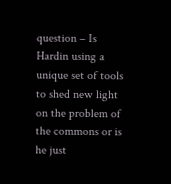question – Is Hardin using a unique set of tools to shed new light on the problem of the commons or is he just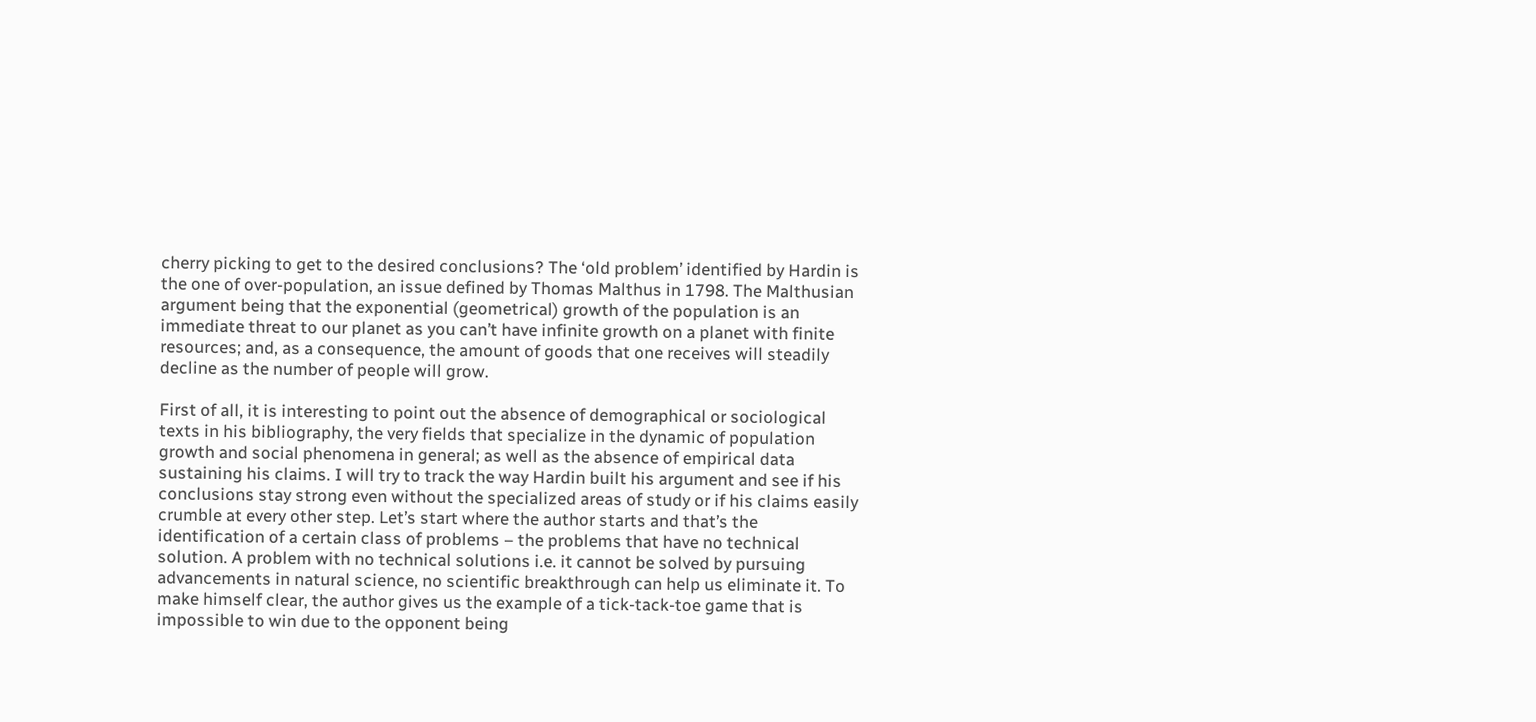cherry picking to get to the desired conclusions? The ‘old problem’ identified by Hardin is the one of over-population, an issue defined by Thomas Malthus in 1798. The Malthusian argument being that the exponential (geometrical) growth of the population is an immediate threat to our planet as you can’t have infinite growth on a planet with finite resources; and, as a consequence, the amount of goods that one receives will steadily decline as the number of people will grow.

First of all, it is interesting to point out the absence of demographical or sociological texts in his bibliography, the very fields that specialize in the dynamic of population growth and social phenomena in general; as well as the absence of empirical data sustaining his claims. I will try to track the way Hardin built his argument and see if his conclusions stay strong even without the specialized areas of study or if his claims easily crumble at every other step. Let’s start where the author starts and that’s the identification of a certain class of problems – the problems that have no technical solution. A problem with no technical solutions i.e. it cannot be solved by pursuing advancements in natural science, no scientific breakthrough can help us eliminate it. To make himself clear, the author gives us the example of a tick-tack-toe game that is impossible to win due to the opponent being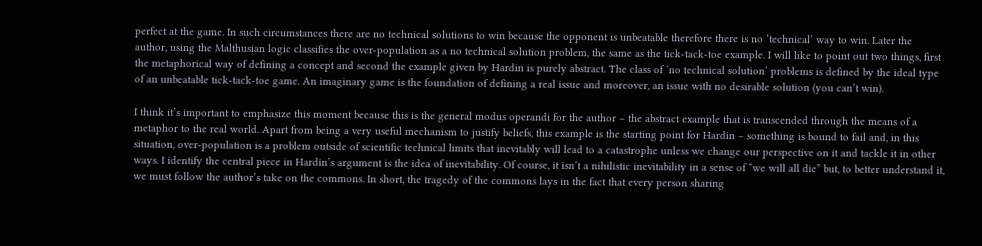perfect at the game. In such circumstances there are no technical solutions to win because the opponent is unbeatable therefore there is no ‘technical’ way to win. Later the author, using the Malthusian logic classifies the over-population as a no technical solution problem, the same as the tick-tack-toe example. I will like to point out two things, first the metaphorical way of defining a concept and second the example given by Hardin is purely abstract. The class of ‘no technical solution’ problems is defined by the ideal type of an unbeatable tick-tack-toe game. An imaginary game is the foundation of defining a real issue and moreover, an issue with no desirable solution (you can’t win).

I think it’s important to emphasize this moment because this is the general modus operandi for the author – the abstract example that is transcended through the means of a metaphor to the real world. Apart from being a very useful mechanism to justify beliefs, this example is the starting point for Hardin – something is bound to fail and, in this situation, over-population is a problem outside of scientific technical limits that inevitably will lead to a catastrophe unless we change our perspective on it and tackle it in other ways. I identify the central piece in Hardin’s argument is the idea of inevitability. Of course, it isn’t a nihilistic inevitability in a sense of “we will all die” but, to better understand it, we must follow the author’s take on the commons. In short, the tragedy of the commons lays in the fact that every person sharing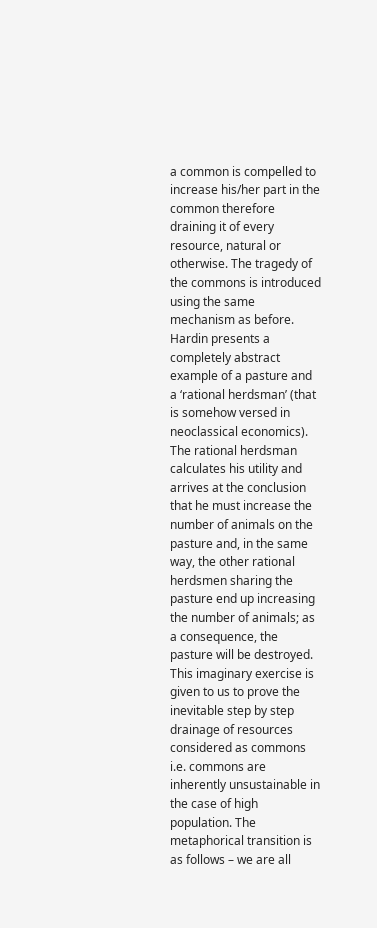a common is compelled to increase his/her part in the common therefore draining it of every resource, natural or otherwise. The tragedy of the commons is introduced using the same mechanism as before. Hardin presents a completely abstract example of a pasture and a ‘rational herdsman’ (that is somehow versed in neoclassical economics). The rational herdsman calculates his utility and arrives at the conclusion that he must increase the number of animals on the pasture and, in the same way, the other rational herdsmen sharing the pasture end up increasing the number of animals; as a consequence, the pasture will be destroyed. This imaginary exercise is given to us to prove the inevitable step by step drainage of resources considered as commons i.e. commons are inherently unsustainable in the case of high population. The metaphorical transition is as follows – we are all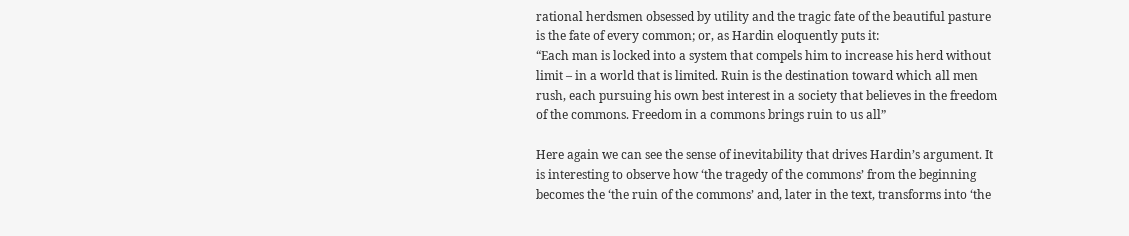rational herdsmen obsessed by utility and the tragic fate of the beautiful pasture is the fate of every common; or, as Hardin eloquently puts it:
“Each man is locked into a system that compels him to increase his herd without limit – in a world that is limited. Ruin is the destination toward which all men rush, each pursuing his own best interest in a society that believes in the freedom of the commons. Freedom in a commons brings ruin to us all”

Here again we can see the sense of inevitability that drives Hardin’s argument. It is interesting to observe how ‘the tragedy of the commons’ from the beginning becomes the ‘the ruin of the commons’ and, later in the text, transforms into ‘the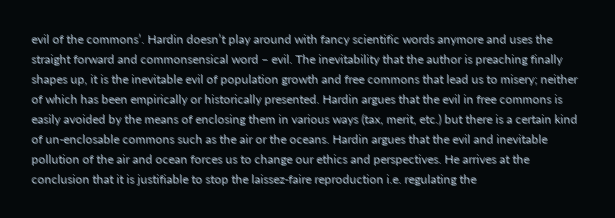evil of the commons’. Hardin doesn’t play around with fancy scientific words anymore and uses the straight forward and commonsensical word – evil. The inevitability that the author is preaching finally shapes up, it is the inevitable evil of population growth and free commons that lead us to misery; neither of which has been empirically or historically presented. Hardin argues that the evil in free commons is easily avoided by the means of enclosing them in various ways (tax, merit, etc.) but there is a certain kind of un-enclosable commons such as the air or the oceans. Hardin argues that the evil and inevitable pollution of the air and ocean forces us to change our ethics and perspectives. He arrives at the conclusion that it is justifiable to stop the laissez-faire reproduction i.e. regulating the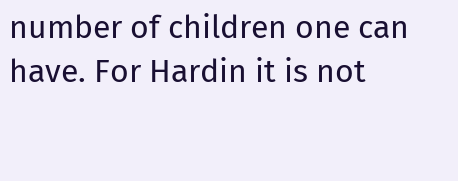number of children one can have. For Hardin it is not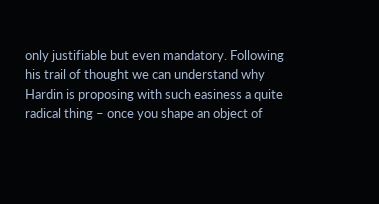only justifiable but even mandatory. Following his trail of thought we can understand why Hardin is proposing with such easiness a quite radical thing – once you shape an object of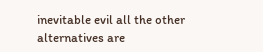inevitable evil all the other alternatives are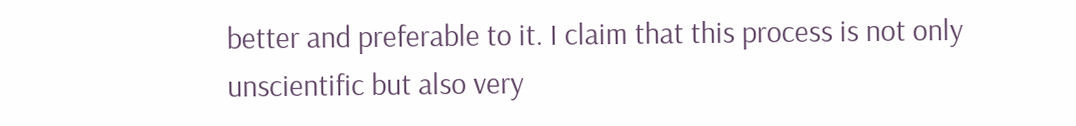better and preferable to it. I claim that this process is not only unscientific but also very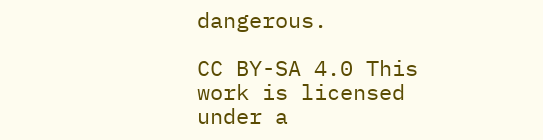dangerous.

CC BY-SA 4.0 This work is licensed under a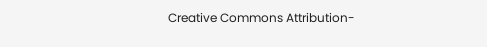Creative Commons Attribution-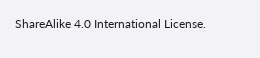ShareAlike 4.0 International License.